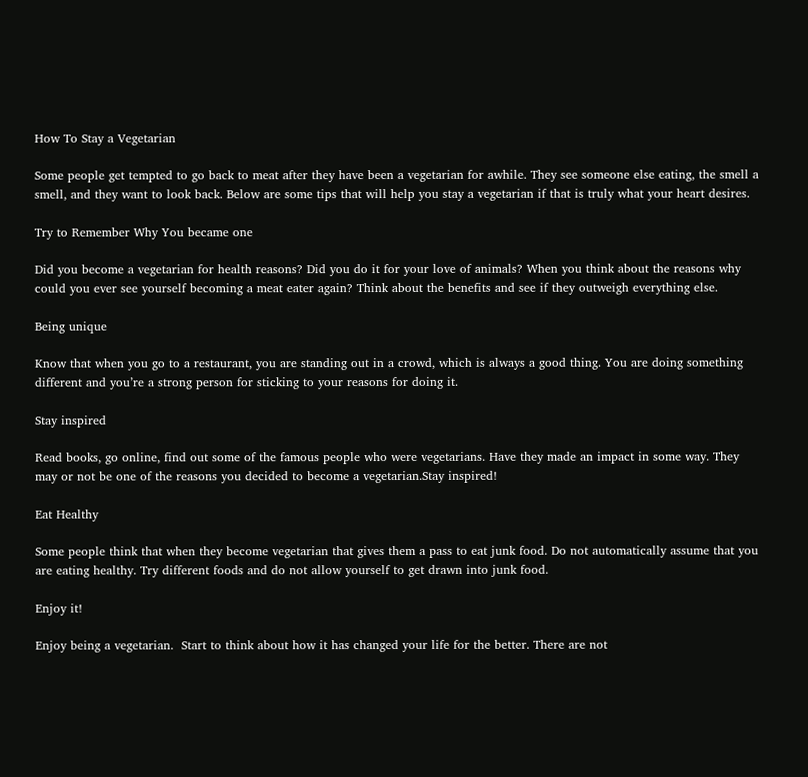How To Stay a Vegetarian

Some people get tempted to go back to meat after they have been a vegetarian for awhile. They see someone else eating, the smell a smell, and they want to look back. Below are some tips that will help you stay a vegetarian if that is truly what your heart desires.

Try to Remember Why You became one

Did you become a vegetarian for health reasons? Did you do it for your love of animals? When you think about the reasons why could you ever see yourself becoming a meat eater again? Think about the benefits and see if they outweigh everything else.

Being unique

Know that when you go to a restaurant, you are standing out in a crowd, which is always a good thing. You are doing something different and you’re a strong person for sticking to your reasons for doing it.

Stay inspired

Read books, go online, find out some of the famous people who were vegetarians. Have they made an impact in some way. They may or not be one of the reasons you decided to become a vegetarian.Stay inspired!

Eat Healthy

Some people think that when they become vegetarian that gives them a pass to eat junk food. Do not automatically assume that you are eating healthy. Try different foods and do not allow yourself to get drawn into junk food.

Enjoy it!

Enjoy being a vegetarian.  Start to think about how it has changed your life for the better. There are not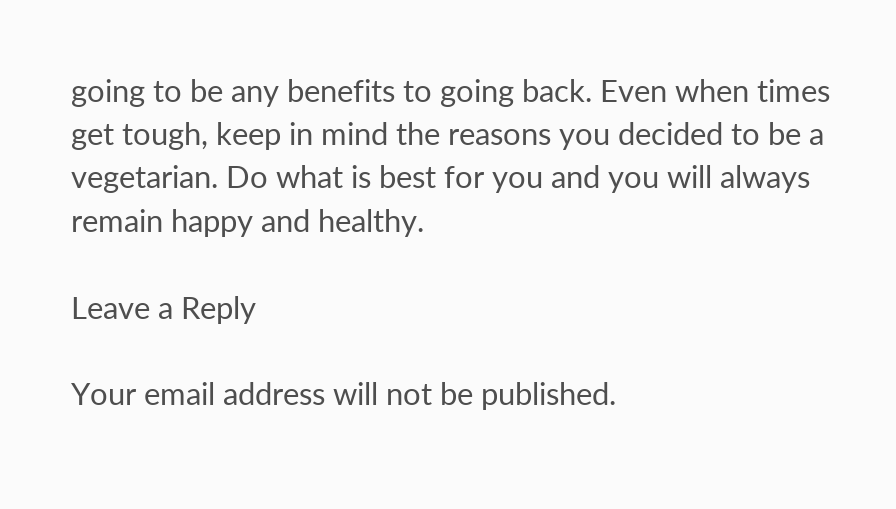going to be any benefits to going back. Even when times get tough, keep in mind the reasons you decided to be a vegetarian. Do what is best for you and you will always remain happy and healthy.

Leave a Reply

Your email address will not be published.